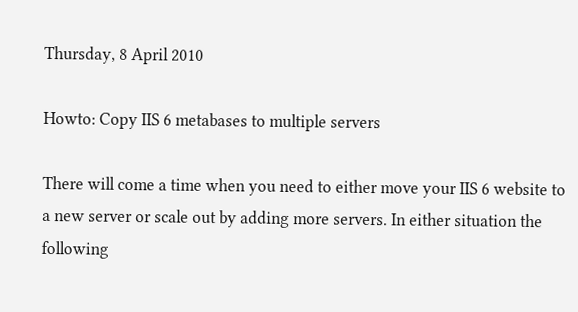Thursday, 8 April 2010

Howto: Copy IIS 6 metabases to multiple servers

There will come a time when you need to either move your IIS 6 website to a new server or scale out by adding more servers. In either situation the following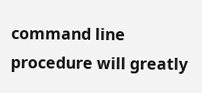command line procedure will greatly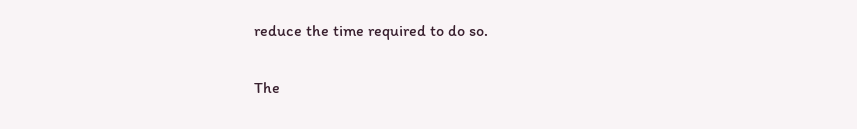reduce the time required to do so.

The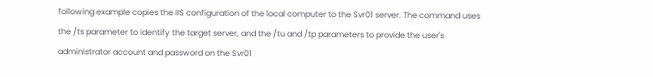following example copies the IIS configuration of the local computer to the Svr01 server. The command uses the /ts parameter to identify the target server, and the /tu and /tp parameters to provide the user's administrator account and password on the Svr01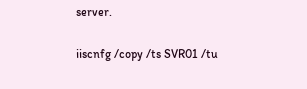server.

iiscnfg /copy /ts SVR01 /tu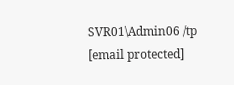SVR01\Admin06 /tp [email protected]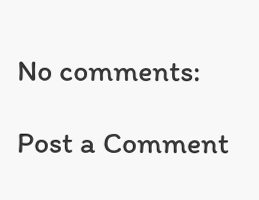No comments:

Post a Comment